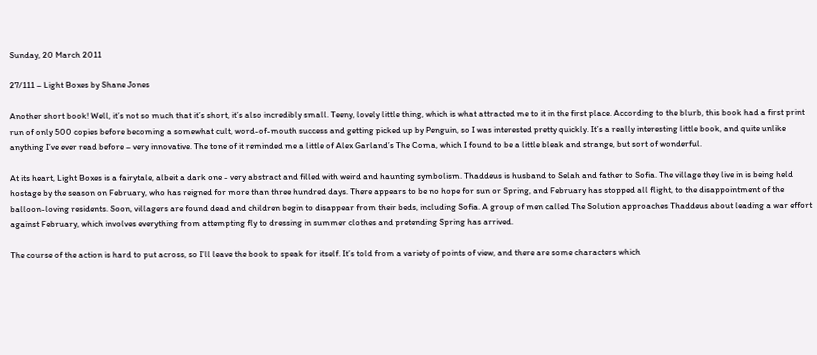Sunday, 20 March 2011

27/111 – Light Boxes by Shane Jones

Another short book! Well, it’s not so much that it’s short, it’s also incredibly small. Teeny, lovely little thing, which is what attracted me to it in the first place. According to the blurb, this book had a first print run of only 500 copies before becoming a somewhat cult, word-of-mouth success and getting picked up by Penguin, so I was interested pretty quickly. It’s a really interesting little book, and quite unlike anything I’ve ever read before – very innovative. The tone of it reminded me a little of Alex Garland’s The Coma, which I found to be a little bleak and strange, but sort of wonderful.

At its heart, Light Boxes is a fairytale, albeit a dark one - very abstract and filled with weird and haunting symbolism. Thaddeus is husband to Selah and father to Sofia. The village they live in is being held hostage by the season on February, who has reigned for more than three hundred days. There appears to be no hope for sun or Spring, and February has stopped all flight, to the disappointment of the balloon-loving residents. Soon, villagers are found dead and children begin to disappear from their beds, including Sofia. A group of men called The Solution approaches Thaddeus about leading a war effort against February, which involves everything from attempting fly to dressing in summer clothes and pretending Spring has arrived.

The course of the action is hard to put across, so I’ll leave the book to speak for itself. It’s told from a variety of points of view, and there are some characters which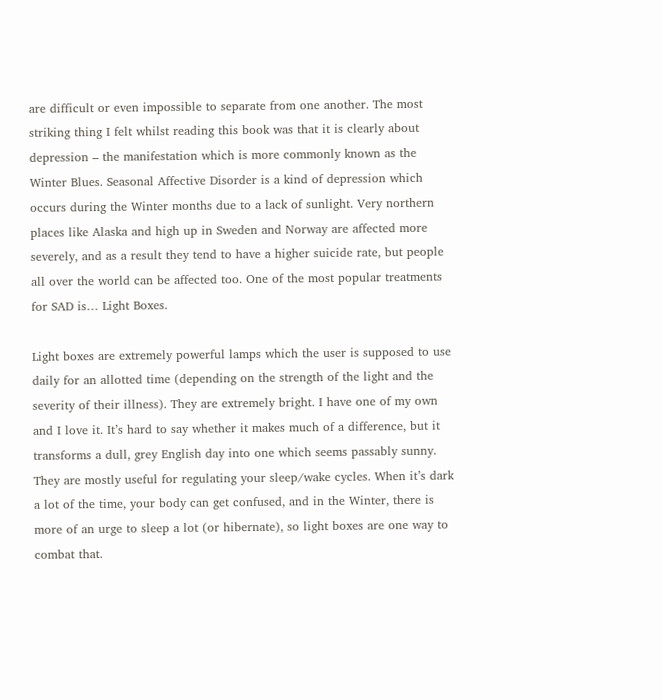are difficult or even impossible to separate from one another. The most striking thing I felt whilst reading this book was that it is clearly about depression – the manifestation which is more commonly known as the Winter Blues. Seasonal Affective Disorder is a kind of depression which occurs during the Winter months due to a lack of sunlight. Very northern places like Alaska and high up in Sweden and Norway are affected more severely, and as a result they tend to have a higher suicide rate, but people all over the world can be affected too. One of the most popular treatments for SAD is… Light Boxes.

Light boxes are extremely powerful lamps which the user is supposed to use daily for an allotted time (depending on the strength of the light and the severity of their illness). They are extremely bright. I have one of my own and I love it. It’s hard to say whether it makes much of a difference, but it transforms a dull, grey English day into one which seems passably sunny. They are mostly useful for regulating your sleep/wake cycles. When it’s dark a lot of the time, your body can get confused, and in the Winter, there is more of an urge to sleep a lot (or hibernate), so light boxes are one way to combat that.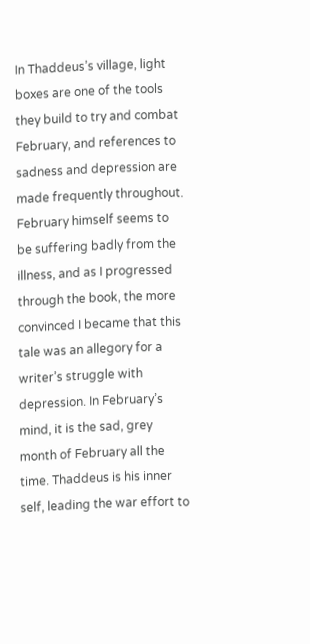In Thaddeus’s village, light boxes are one of the tools they build to try and combat February, and references to sadness and depression are made frequently throughout. February himself seems to be suffering badly from the illness, and as I progressed through the book, the more convinced I became that this tale was an allegory for a writer’s struggle with depression. In February’s mind, it is the sad, grey month of February all the time. Thaddeus is his inner self, leading the war effort to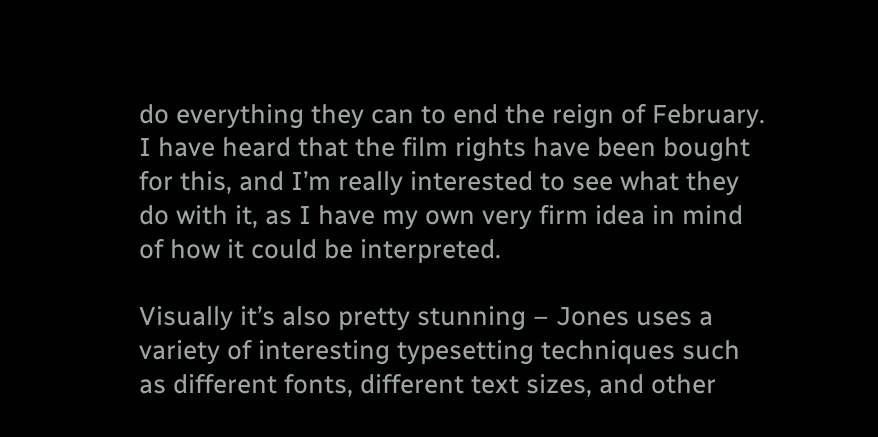do everything they can to end the reign of February. I have heard that the film rights have been bought for this, and I’m really interested to see what they do with it, as I have my own very firm idea in mind of how it could be interpreted.

Visually it’s also pretty stunning – Jones uses a variety of interesting typesetting techniques such as different fonts, different text sizes, and other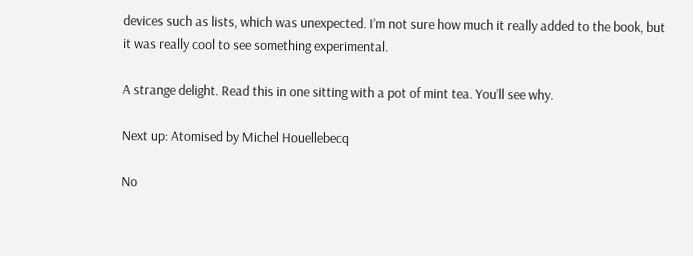devices such as lists, which was unexpected. I’m not sure how much it really added to the book, but it was really cool to see something experimental.

A strange delight. Read this in one sitting with a pot of mint tea. You’ll see why.

Next up: Atomised by Michel Houellebecq

No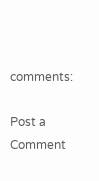comments:

Post a Comment